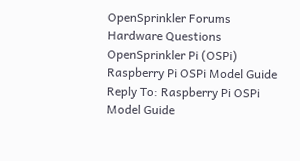OpenSprinkler Forums Hardware Questions OpenSprinkler Pi (OSPi) Raspberry Pi OSPi Model Guide Reply To: Raspberry Pi OSPi Model Guide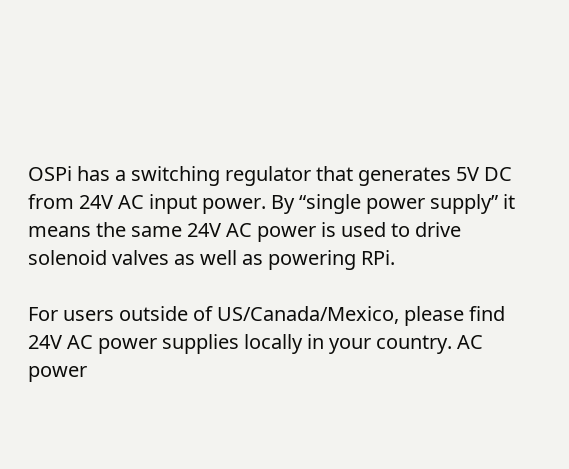OSPi has a switching regulator that generates 5V DC from 24V AC input power. By “single power supply” it means the same 24V AC power is used to drive solenoid valves as well as powering RPi.

For users outside of US/Canada/Mexico, please find 24V AC power supplies locally in your country. AC power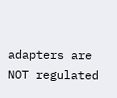adapters are NOT regulated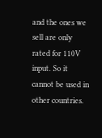and the ones we sell are only rated for 110V input. So it cannot be used in other countries.